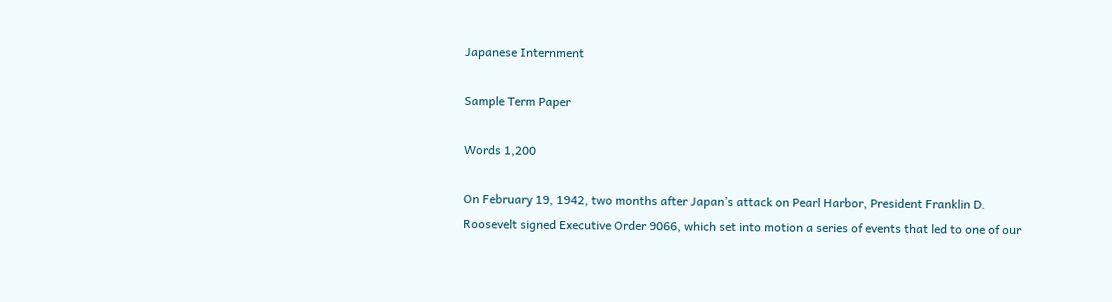Japanese Internment

Sample Term Paper

Words 1,200

On February 19, 1942, two months after Japan’s attack on Pearl Harbor, President Franklin D. Roosevelt signed Executive Order 9066, which set into motion a series of events that led to one of our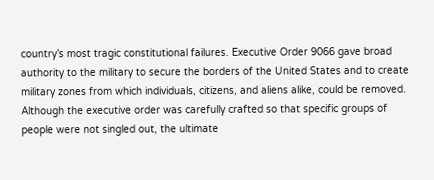country’s most tragic constitutional failures. Executive Order 9066 gave broad authority to the military to secure the borders of the United States and to create military zones from which individuals, citizens, and aliens alike, could be removed. Although the executive order was carefully crafted so that specific groups of people were not singled out, the ultimate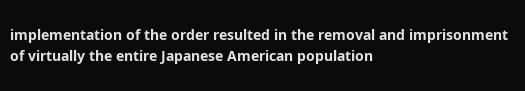implementation of the order resulted in the removal and imprisonment of virtually the entire Japanese American population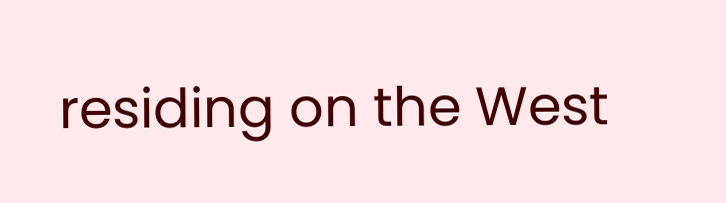residing on the West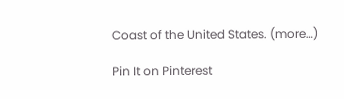Coast of the United States. (more…)

Pin It on Pinterest